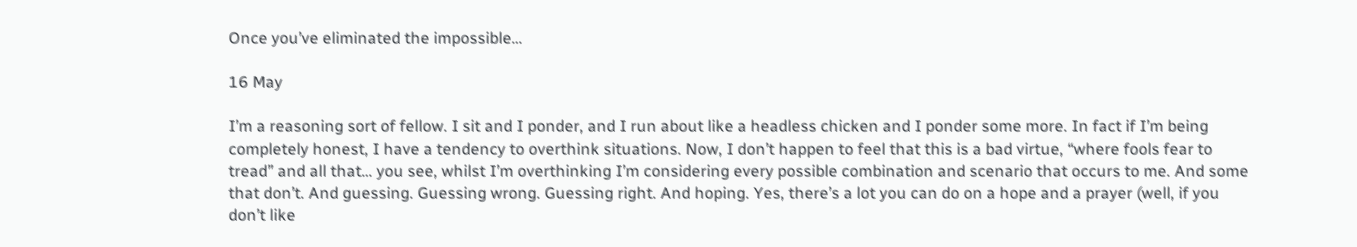Once you’ve eliminated the impossible…

16 May

I’m a reasoning sort of fellow. I sit and I ponder, and I run about like a headless chicken and I ponder some more. In fact if I’m being completely honest, I have a tendency to overthink situations. Now, I don’t happen to feel that this is a bad virtue, “where fools fear to tread” and all that… you see, whilst I’m overthinking I’m considering every possible combination and scenario that occurs to me. And some that don’t. And guessing. Guessing wrong. Guessing right. And hoping. Yes, there’s a lot you can do on a hope and a prayer (well, if you don’t like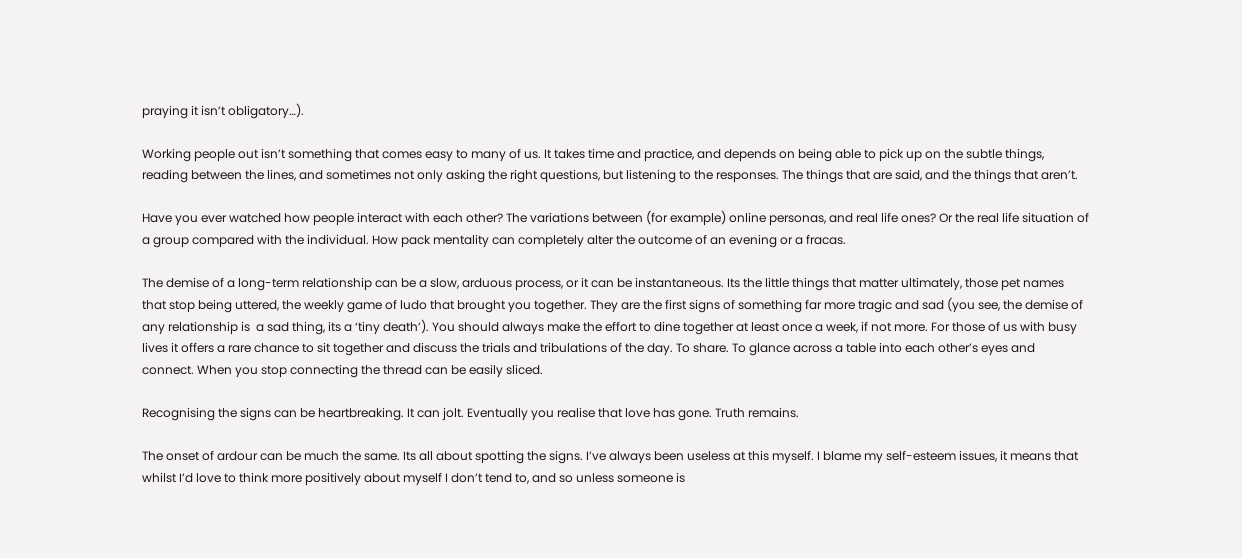praying it isn’t obligatory…).

Working people out isn’t something that comes easy to many of us. It takes time and practice, and depends on being able to pick up on the subtle things, reading between the lines, and sometimes not only asking the right questions, but listening to the responses. The things that are said, and the things that aren’t.

Have you ever watched how people interact with each other? The variations between (for example) online personas, and real life ones? Or the real life situation of a group compared with the individual. How pack mentality can completely alter the outcome of an evening or a fracas.

The demise of a long-term relationship can be a slow, arduous process, or it can be instantaneous. Its the little things that matter ultimately, those pet names that stop being uttered, the weekly game of ludo that brought you together. They are the first signs of something far more tragic and sad (you see, the demise of any relationship is  a sad thing, its a ‘tiny death’). You should always make the effort to dine together at least once a week, if not more. For those of us with busy lives it offers a rare chance to sit together and discuss the trials and tribulations of the day. To share. To glance across a table into each other’s eyes and connect. When you stop connecting the thread can be easily sliced.

Recognising the signs can be heartbreaking. It can jolt. Eventually you realise that love has gone. Truth remains.

The onset of ardour can be much the same. Its all about spotting the signs. I’ve always been useless at this myself. I blame my self-esteem issues, it means that whilst I’d love to think more positively about myself I don’t tend to, and so unless someone is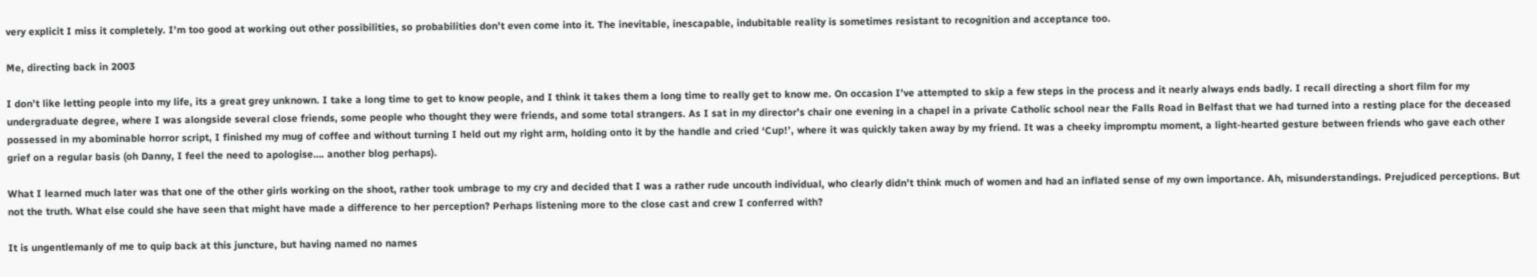very explicit I miss it completely. I’m too good at working out other possibilities, so probabilities don’t even come into it. The inevitable, inescapable, indubitable reality is sometimes resistant to recognition and acceptance too.

Me, directing back in 2003

I don’t like letting people into my life, its a great grey unknown. I take a long time to get to know people, and I think it takes them a long time to really get to know me. On occasion I’ve attempted to skip a few steps in the process and it nearly always ends badly. I recall directing a short film for my undergraduate degree, where I was alongside several close friends, some people who thought they were friends, and some total strangers. As I sat in my director’s chair one evening in a chapel in a private Catholic school near the Falls Road in Belfast that we had turned into a resting place for the deceased possessed in my abominable horror script, I finished my mug of coffee and without turning I held out my right arm, holding onto it by the handle and cried ‘Cup!’, where it was quickly taken away by my friend. It was a cheeky impromptu moment, a light-hearted gesture between friends who gave each other grief on a regular basis (oh Danny, I feel the need to apologise…. another blog perhaps).

What I learned much later was that one of the other girls working on the shoot, rather took umbrage to my cry and decided that I was a rather rude uncouth individual, who clearly didn’t think much of women and had an inflated sense of my own importance. Ah, misunderstandings. Prejudiced perceptions. But not the truth. What else could she have seen that might have made a difference to her perception? Perhaps listening more to the close cast and crew I conferred with?

It is ungentlemanly of me to quip back at this juncture, but having named no names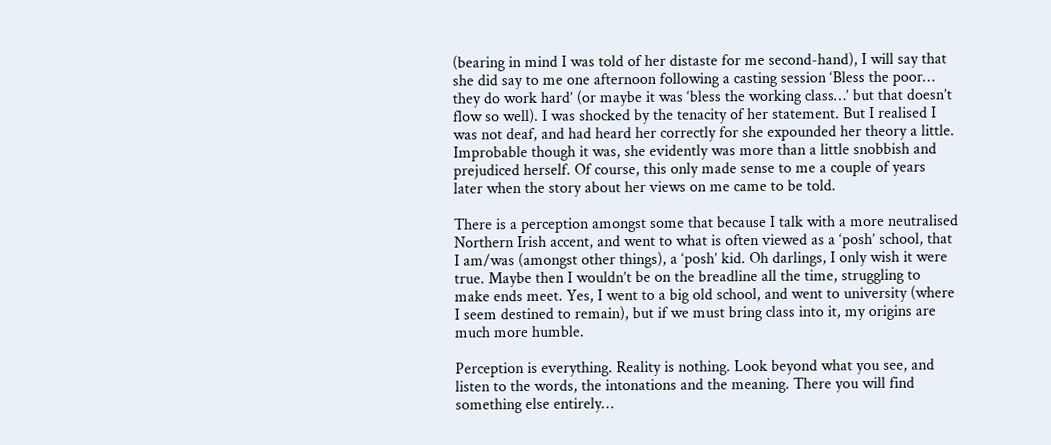(bearing in mind I was told of her distaste for me second-hand), I will say that she did say to me one afternoon following a casting session ‘Bless the poor… they do work hard’ (or maybe it was ‘bless the working class…’ but that doesn’t flow so well). I was shocked by the tenacity of her statement. But I realised I was not deaf, and had heard her correctly for she expounded her theory a little. Improbable though it was, she evidently was more than a little snobbish and prejudiced herself. Of course, this only made sense to me a couple of years later when the story about her views on me came to be told.

There is a perception amongst some that because I talk with a more neutralised Northern Irish accent, and went to what is often viewed as a ‘posh’ school, that I am/was (amongst other things), a ‘posh’ kid. Oh darlings, I only wish it were true. Maybe then I wouldn’t be on the breadline all the time, struggling to make ends meet. Yes, I went to a big old school, and went to university (where I seem destined to remain), but if we must bring class into it, my origins are much more humble.

Perception is everything. Reality is nothing. Look beyond what you see, and listen to the words, the intonations and the meaning. There you will find something else entirely…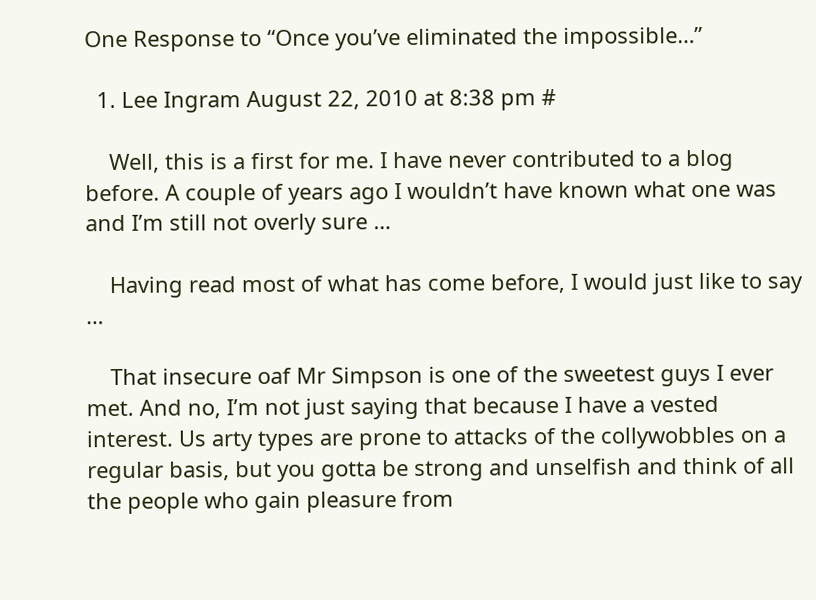One Response to “Once you’ve eliminated the impossible…”

  1. Lee Ingram August 22, 2010 at 8:38 pm #

    Well, this is a first for me. I have never contributed to a blog before. A couple of years ago I wouldn’t have known what one was and I’m still not overly sure …

    Having read most of what has come before, I would just like to say …

    That insecure oaf Mr Simpson is one of the sweetest guys I ever met. And no, I’m not just saying that because I have a vested interest. Us arty types are prone to attacks of the collywobbles on a regular basis, but you gotta be strong and unselfish and think of all the people who gain pleasure from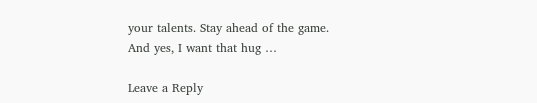your talents. Stay ahead of the game. And yes, I want that hug …

Leave a Reply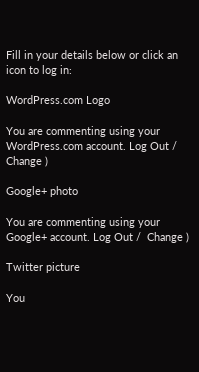Fill in your details below or click an icon to log in:

WordPress.com Logo

You are commenting using your WordPress.com account. Log Out /  Change )

Google+ photo

You are commenting using your Google+ account. Log Out /  Change )

Twitter picture

You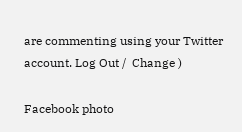are commenting using your Twitter account. Log Out /  Change )

Facebook photo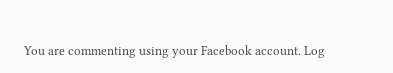You are commenting using your Facebook account. Log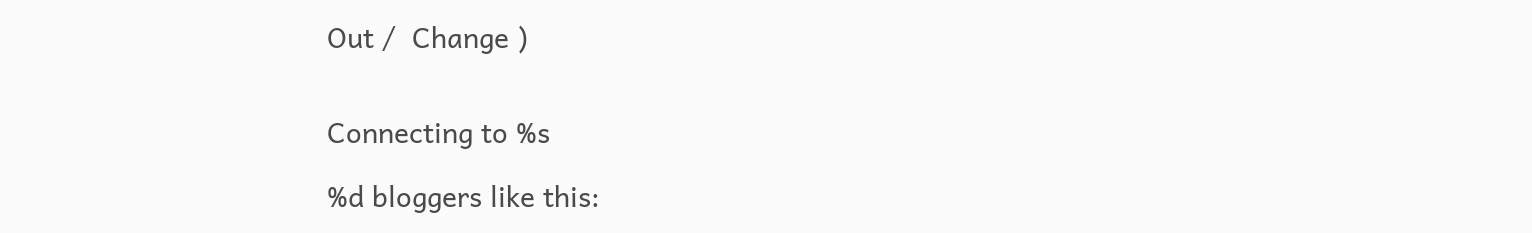Out /  Change )


Connecting to %s

%d bloggers like this: